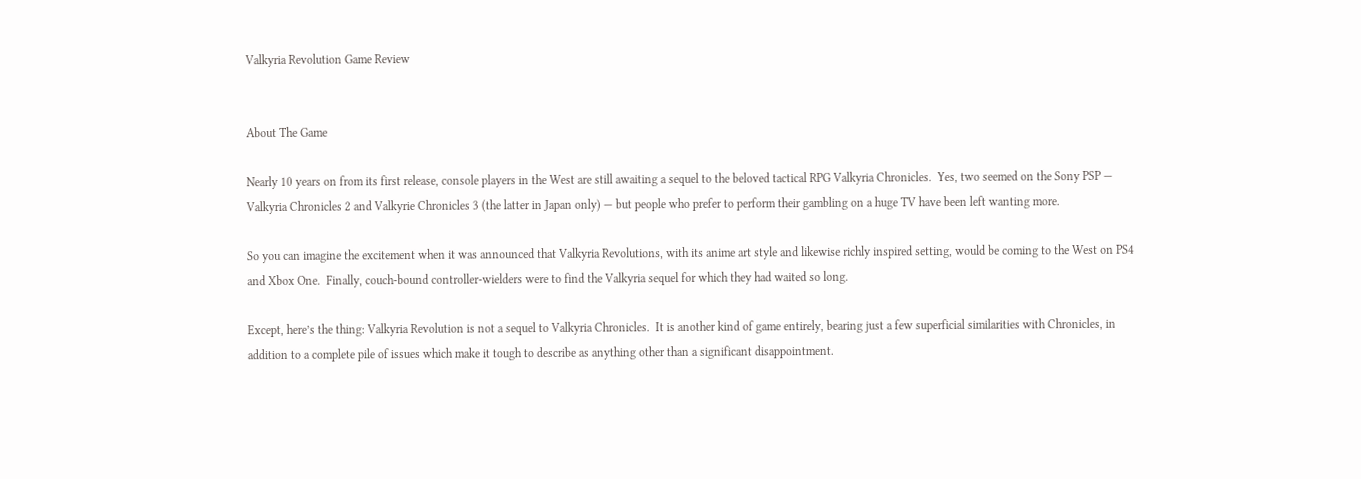Valkyria Revolution Game Review


About The Game

Nearly 10 years on from its first release, console players in the West are still awaiting a sequel to the beloved tactical RPG Valkyria Chronicles.  Yes, two seemed on the Sony PSP — Valkyria Chronicles 2 and Valkyrie Chronicles 3 (the latter in Japan only) — but people who prefer to perform their gambling on a huge TV have been left wanting more.

So you can imagine the excitement when it was announced that Valkyria Revolutions, with its anime art style and likewise richly inspired setting, would be coming to the West on PS4 and Xbox One.  Finally, couch-bound controller-wielders were to find the Valkyria sequel for which they had waited so long.

Except, here’s the thing: Valkyria Revolution is not a sequel to Valkyria Chronicles.  It is another kind of game entirely, bearing just a few superficial similarities with Chronicles, in addition to a complete pile of issues which make it tough to describe as anything other than a significant disappointment.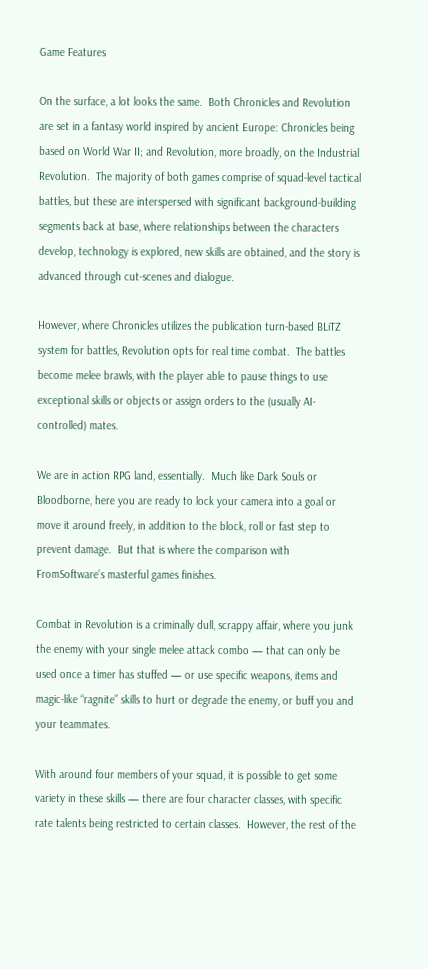Game Features

On the surface, a lot looks the same.  Both Chronicles and Revolution are set in a fantasy world inspired by ancient Europe: Chronicles being based on World War II; and Revolution, more broadly, on the Industrial Revolution.  The majority of both games comprise of squad-level tactical battles, but these are interspersed with significant background-building segments back at base, where relationships between the characters develop, technology is explored, new skills are obtained, and the story is advanced through cut-scenes and dialogue.

However, where Chronicles utilizes the publication turn-based BLiTZ system for battles, Revolution opts for real time combat.  The battles become melee brawls, with the player able to pause things to use exceptional skills or objects or assign orders to the (usually AI-controlled) mates.

We are in action RPG land, essentially.  Much like Dark Souls or Bloodborne, here you are ready to lock your camera into a goal or move it around freely, in addition to the block, roll or fast step to prevent damage.  But that is where the comparison with FromSoftware’s masterful games finishes.

Combat in Revolution is a criminally dull, scrappy affair, where you junk the enemy with your single melee attack combo — that can only be used once a timer has stuffed — or use specific weapons, items and magic-like “ragnite” skills to hurt or degrade the enemy, or buff you and your teammates.

With around four members of your squad, it is possible to get some variety in these skills — there are four character classes, with specific rate talents being restricted to certain classes.  However, the rest of the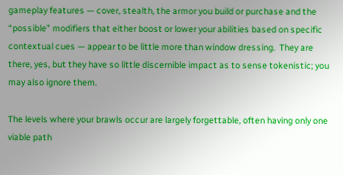gameplay features — cover, stealth, the armor you build or purchase and the “possible” modifiers that either boost or lower your abilities based on specific contextual cues — appear to be little more than window dressing.  They are there, yes, but they have so little discernible impact as to sense tokenistic; you may also ignore them.

The levels where your brawls occur are largely forgettable, often having only one viable path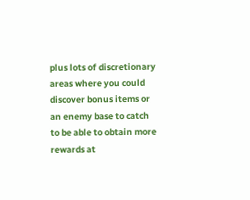plus lots of discretionary areas where you could discover bonus items or an enemy base to catch to be able to obtain more rewards at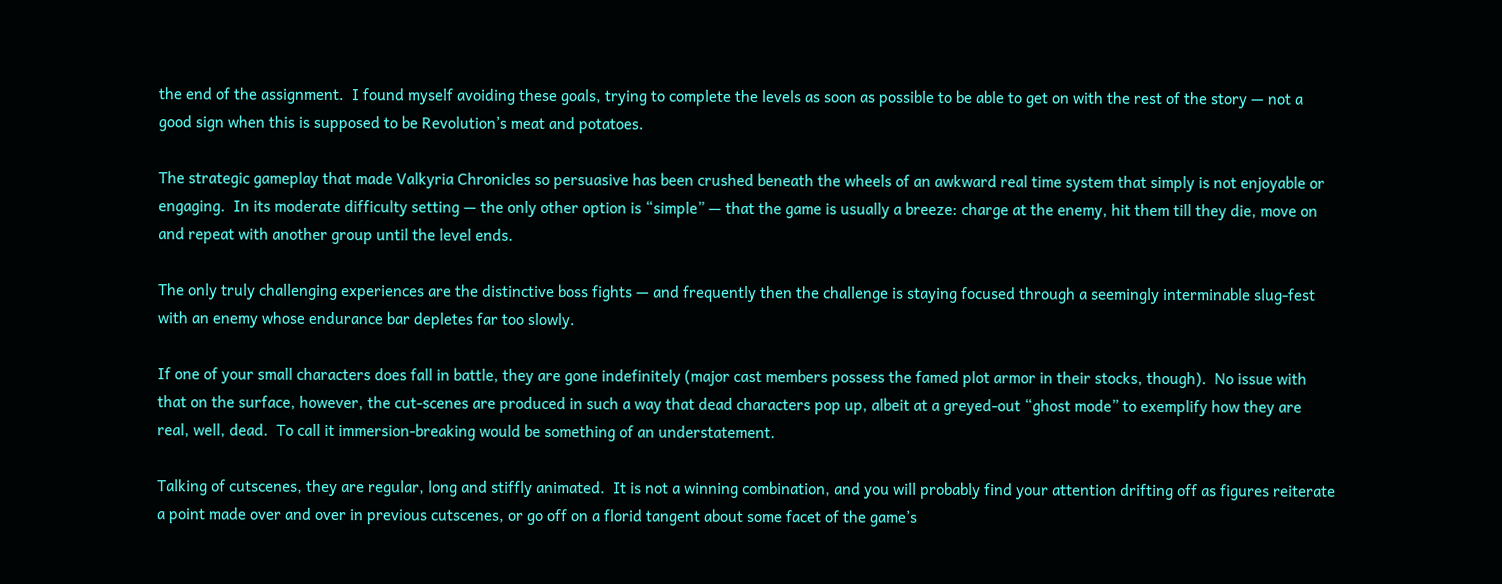the end of the assignment.  I found myself avoiding these goals, trying to complete the levels as soon as possible to be able to get on with the rest of the story — not a good sign when this is supposed to be Revolution’s meat and potatoes.

The strategic gameplay that made Valkyria Chronicles so persuasive has been crushed beneath the wheels of an awkward real time system that simply is not enjoyable or engaging.  In its moderate difficulty setting — the only other option is “simple” — that the game is usually a breeze: charge at the enemy, hit them till they die, move on and repeat with another group until the level ends.

The only truly challenging experiences are the distinctive boss fights — and frequently then the challenge is staying focused through a seemingly interminable slug-fest with an enemy whose endurance bar depletes far too slowly.

If one of your small characters does fall in battle, they are gone indefinitely (major cast members possess the famed plot armor in their stocks, though).  No issue with that on the surface, however, the cut-scenes are produced in such a way that dead characters pop up, albeit at a greyed-out “ghost mode” to exemplify how they are real, well, dead.  To call it immersion-breaking would be something of an understatement.

Talking of cutscenes, they are regular, long and stiffly animated.  It is not a winning combination, and you will probably find your attention drifting off as figures reiterate a point made over and over in previous cutscenes, or go off on a florid tangent about some facet of the game’s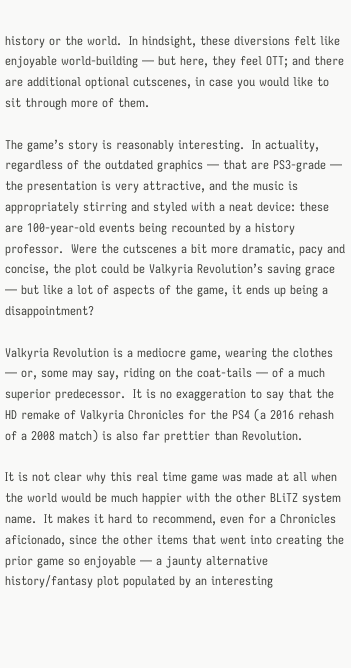history or the world.  In hindsight, these diversions felt like enjoyable world-building — but here, they feel OTT; and there are additional optional cutscenes, in case you would like to sit through more of them.

The game’s story is reasonably interesting.  In actuality, regardless of the outdated graphics — that are PS3-grade — the presentation is very attractive, and the music is appropriately stirring and styled with a neat device: these are 100-year-old events being recounted by a history professor.  Were the cutscenes a bit more dramatic, pacy and concise, the plot could be Valkyria Revolution’s saving grace — but like a lot of aspects of the game, it ends up being a disappointment?

Valkyria Revolution is a mediocre game, wearing the clothes — or, some may say, riding on the coat-tails — of a much superior predecessor.  It is no exaggeration to say that the HD remake of Valkyria Chronicles for the PS4 (a 2016 rehash of a 2008 match) is also far prettier than Revolution.

It is not clear why this real time game was made at all when the world would be much happier with the other BLiTZ system name.  It makes it hard to recommend, even for a Chronicles aficionado, since the other items that went into creating the prior game so enjoyable — a jaunty alternative history/fantasy plot populated by an interesting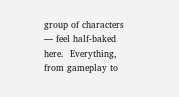group of characters — feel half-baked here.  Everything, from gameplay to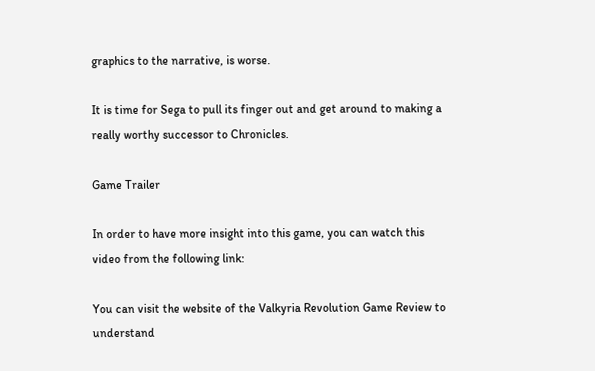graphics to the narrative, is worse.

It is time for Sega to pull its finger out and get around to making a really worthy successor to Chronicles.

Game Trailer

In order to have more insight into this game, you can watch this video from the following link:

You can visit the website of the Valkyria Revolution Game Review to understand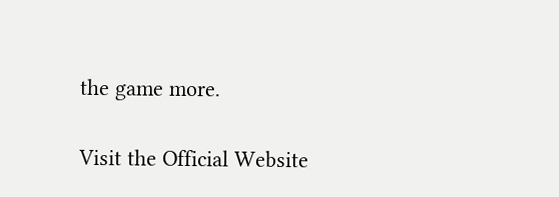the game more.

Visit the Official Website